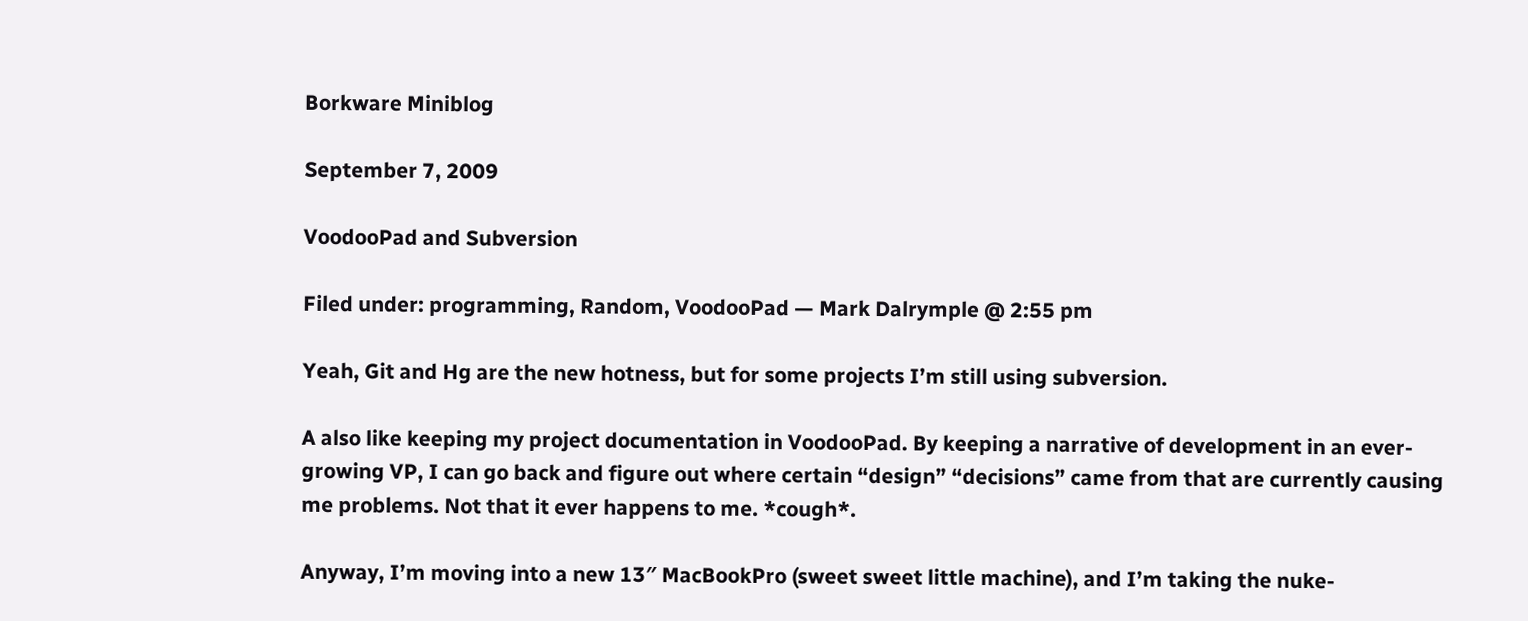Borkware Miniblog

September 7, 2009

VoodooPad and Subversion

Filed under: programming, Random, VoodooPad — Mark Dalrymple @ 2:55 pm

Yeah, Git and Hg are the new hotness, but for some projects I’m still using subversion.

A also like keeping my project documentation in VoodooPad. By keeping a narrative of development in an ever-growing VP, I can go back and figure out where certain “design” “decisions” came from that are currently causing me problems. Not that it ever happens to me. *cough*.

Anyway, I’m moving into a new 13″ MacBookPro (sweet sweet little machine), and I’m taking the nuke-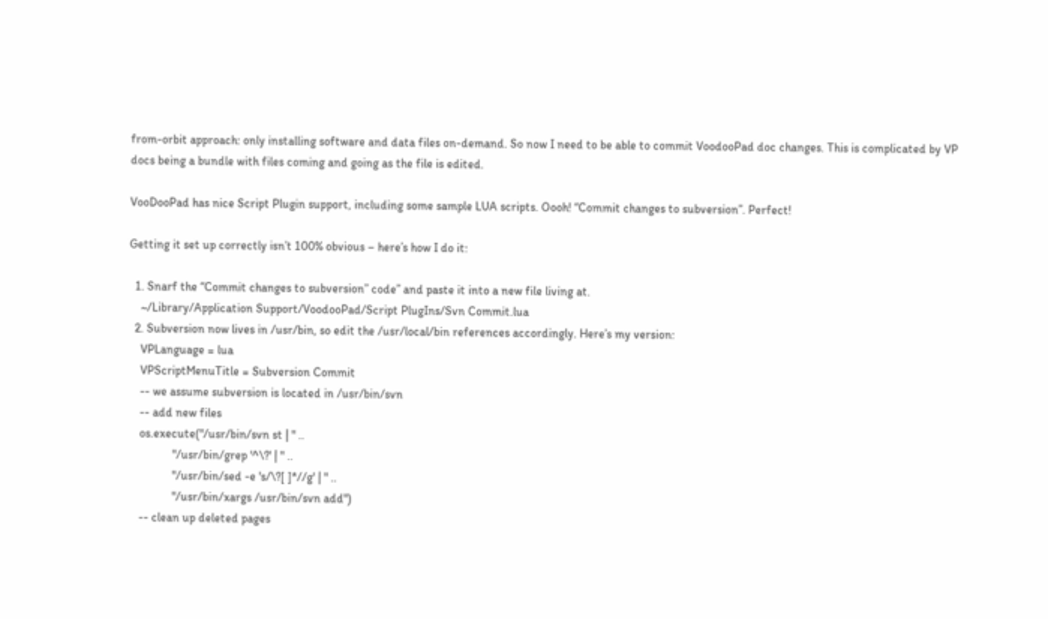from-orbit approach: only installing software and data files on-demand. So now I need to be able to commit VoodooPad doc changes. This is complicated by VP docs being a bundle with files coming and going as the file is edited.

VooDooPad has nice Script Plugin support, including some sample LUA scripts. Oooh! “Commit changes to subversion”. Perfect!

Getting it set up correctly isn’t 100% obvious – here’s how I do it:

  1. Snarf the “Commit changes to subversion” code” and paste it into a new file living at.
    ~/Library/Application Support/VoodooPad/Script PlugIns/Svn Commit.lua
  2. Subversion now lives in /usr/bin, so edit the /usr/local/bin references accordingly. Here’s my version:
    VPLanguage = lua
    VPScriptMenuTitle = Subversion Commit
    -- we assume subversion is located in /usr/bin/svn
    -- add new files
    os.execute("/usr/bin/svn st | " ..
               "/usr/bin/grep '^\?' | " ..
               "/usr/bin/sed -e 's/\?[ ]*//g' | " ..
               "/usr/bin/xargs /usr/bin/svn add")
    -- clean up deleted pages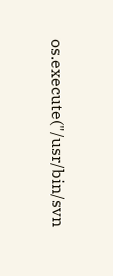os.execute("/usr/bin/svn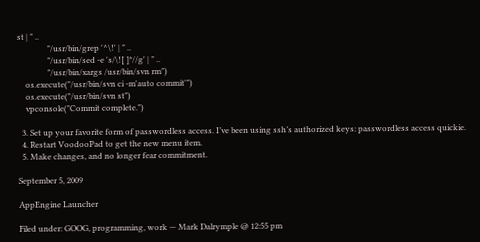st | " ..
               "/usr/bin/grep '^\!' | " ..
               "/usr/bin/sed -e 's/\![ ]*//g' | " ..
               "/usr/bin/xargs /usr/bin/svn rm")
    os.execute("/usr/bin/svn ci -m'auto commit'")
    os.execute("/usr/bin/svn st")
    vpconsole("Commit complete.")

  3. Set up your favorite form of passwordless access. I’ve been using ssh’s authorized keys: passwordless access quickie.
  4. Restart VoodooPad to get the new menu item.
  5. Make changes, and no longer fear commitment.

September 5, 2009

AppEngine Launcher

Filed under: GOOG, programming, work — Mark Dalrymple @ 12:55 pm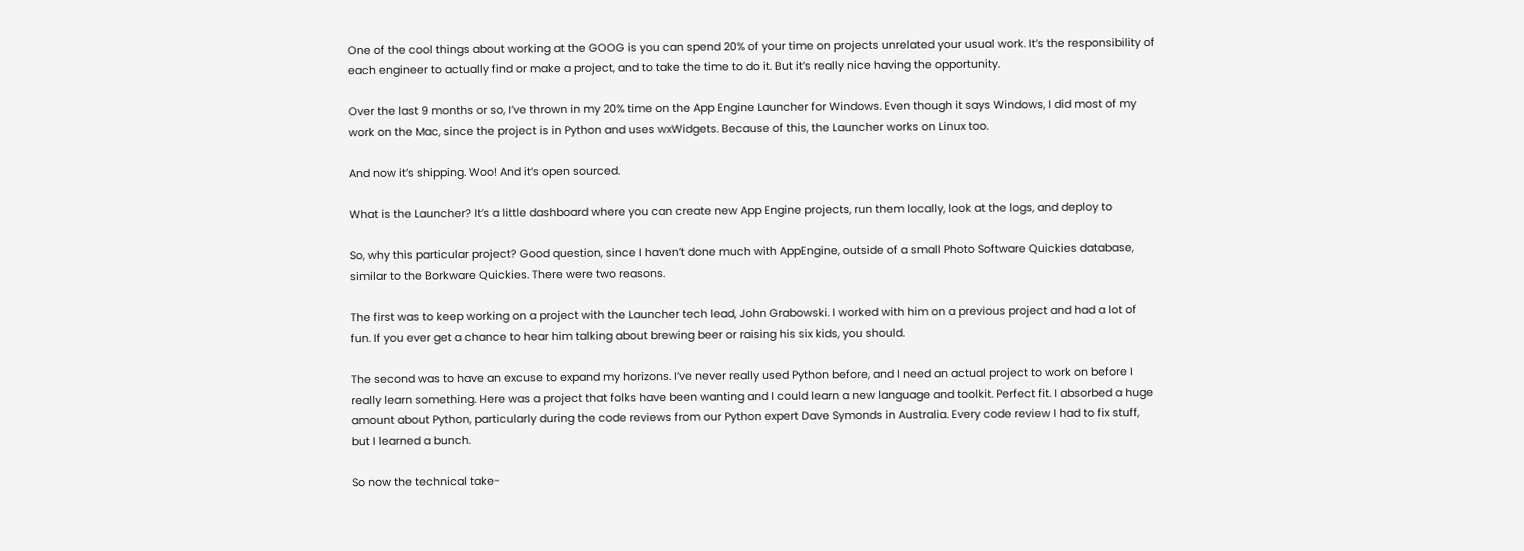One of the cool things about working at the GOOG is you can spend 20% of your time on projects unrelated your usual work. It’s the responsibility of each engineer to actually find or make a project, and to take the time to do it. But it’s really nice having the opportunity.

Over the last 9 months or so, I’ve thrown in my 20% time on the App Engine Launcher for Windows. Even though it says Windows, I did most of my work on the Mac, since the project is in Python and uses wxWidgets. Because of this, the Launcher works on Linux too.

And now it’s shipping. Woo! And it’s open sourced.

What is the Launcher? It’s a little dashboard where you can create new App Engine projects, run them locally, look at the logs, and deploy to

So, why this particular project? Good question, since I haven’t done much with AppEngine, outside of a small Photo Software Quickies database, similar to the Borkware Quickies. There were two reasons.

The first was to keep working on a project with the Launcher tech lead, John Grabowski. I worked with him on a previous project and had a lot of fun. If you ever get a chance to hear him talking about brewing beer or raising his six kids, you should.

The second was to have an excuse to expand my horizons. I’ve never really used Python before, and I need an actual project to work on before I really learn something. Here was a project that folks have been wanting and I could learn a new language and toolkit. Perfect fit. I absorbed a huge amount about Python, particularly during the code reviews from our Python expert Dave Symonds in Australia. Every code review I had to fix stuff, but I learned a bunch.

So now the technical take-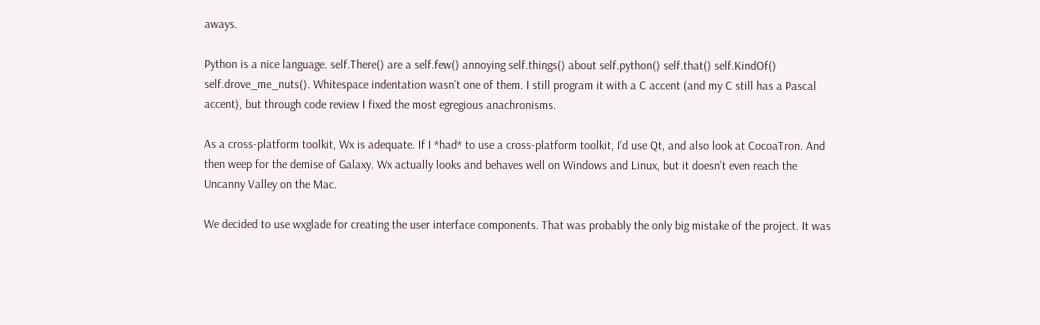aways.

Python is a nice language. self.There() are a self.few() annoying self.things() about self.python() self.that() self.KindOf() self.drove_me_nuts(). Whitespace indentation wasn’t one of them. I still program it with a C accent (and my C still has a Pascal accent), but through code review I fixed the most egregious anachronisms.

As a cross-platform toolkit, Wx is adequate. If I *had* to use a cross-platform toolkit, I’d use Qt, and also look at CocoaTron. And then weep for the demise of Galaxy. Wx actually looks and behaves well on Windows and Linux, but it doesn’t even reach the Uncanny Valley on the Mac.

We decided to use wxglade for creating the user interface components. That was probably the only big mistake of the project. It was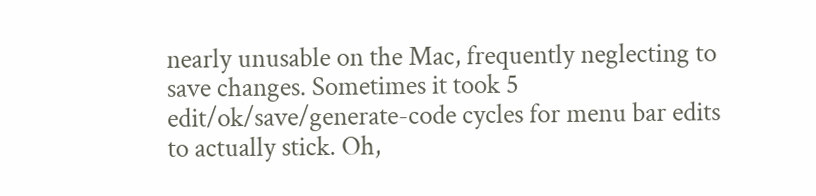nearly unusable on the Mac, frequently neglecting to save changes. Sometimes it took 5 edit/ok/save/generate-code cycles for menu bar edits to actually stick. Oh,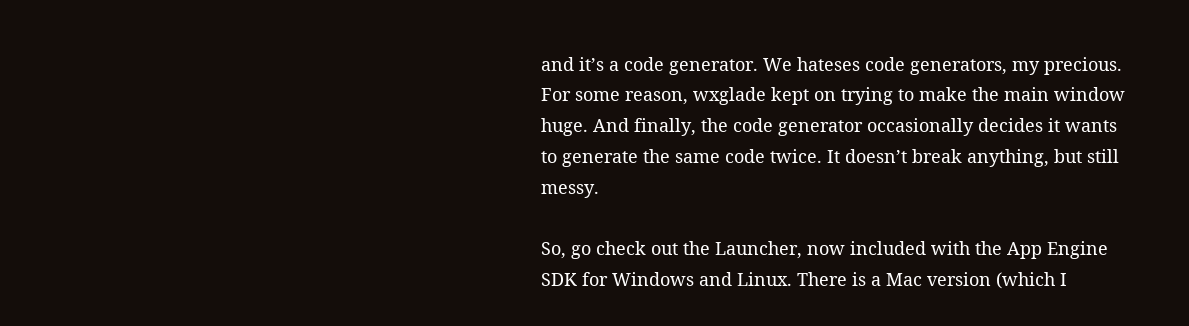and it’s a code generator. We hateses code generators, my precious. For some reason, wxglade kept on trying to make the main window huge. And finally, the code generator occasionally decides it wants to generate the same code twice. It doesn’t break anything, but still messy.

So, go check out the Launcher, now included with the App Engine SDK for Windows and Linux. There is a Mac version (which I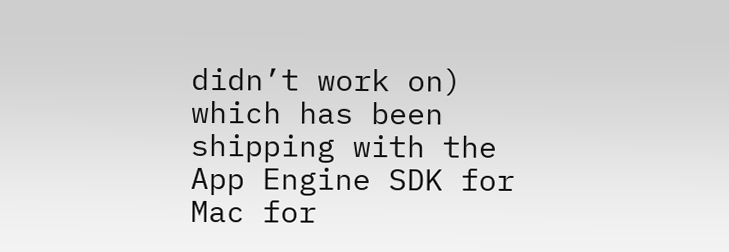didn’t work on) which has been shipping with the App Engine SDK for Mac for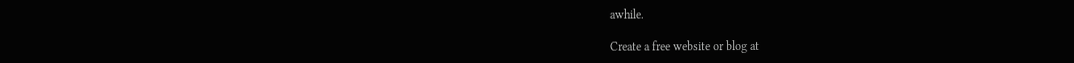awhile.

Create a free website or blog at